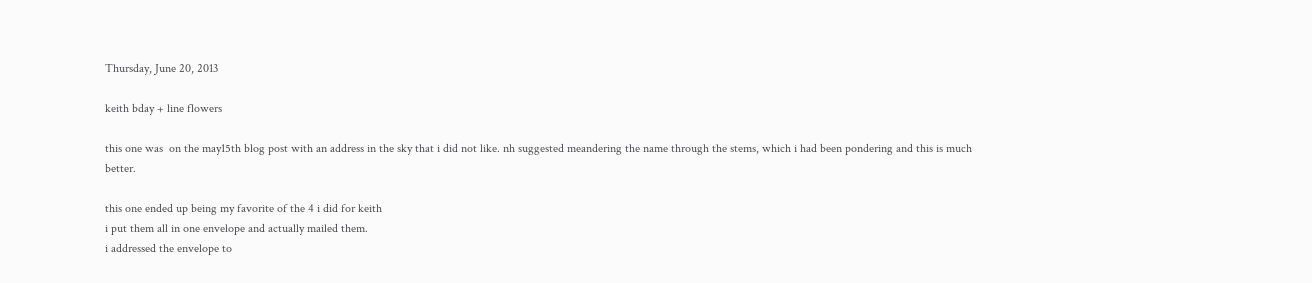Thursday, June 20, 2013

keith bday + line flowers

this one was  on the may15th blog post with an address in the sky that i did not like. nh suggested meandering the name through the stems, which i had been pondering and this is much better.

this one ended up being my favorite of the 4 i did for keith
i put them all in one envelope and actually mailed them.
i addressed the envelope to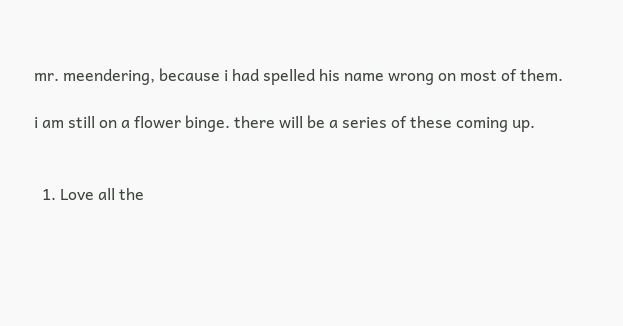mr. meendering, because i had spelled his name wrong on most of them.

i am still on a flower binge. there will be a series of these coming up.


  1. Love all the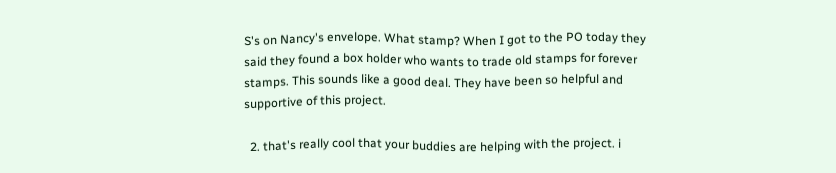S's on Nancy's envelope. What stamp? When I got to the PO today they said they found a box holder who wants to trade old stamps for forever stamps. This sounds like a good deal. They have been so helpful and supportive of this project.

  2. that's really cool that your buddies are helping with the project. i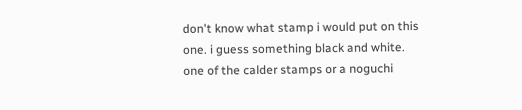don't know what stamp i would put on this one. i guess something black and white. one of the calder stamps or a noguchi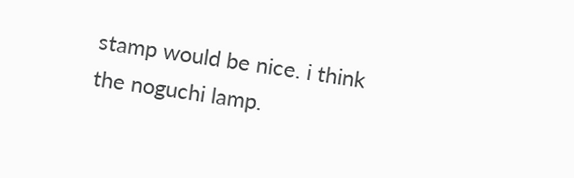stamp would be nice. i think the noguchi lamp.